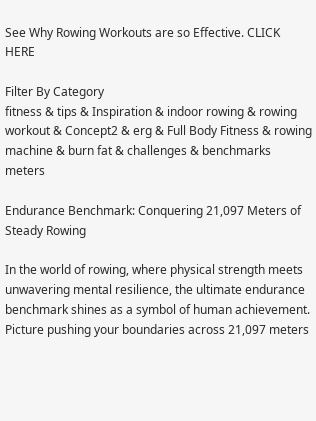See Why Rowing Workouts are so Effective. CLICK HERE

Filter By Category
fitness & tips & Inspiration & indoor rowing & rowing workout & Concept2 & erg & Full Body Fitness & rowing machine & burn fat & challenges & benchmarks meters

Endurance Benchmark: Conquering 21,097 Meters of Steady Rowing

In the world of rowing, where physical strength meets unwavering mental resilience, the ultimate endurance benchmark shines as a symbol of human achievement. Picture pushing your boundaries across 21,097 meters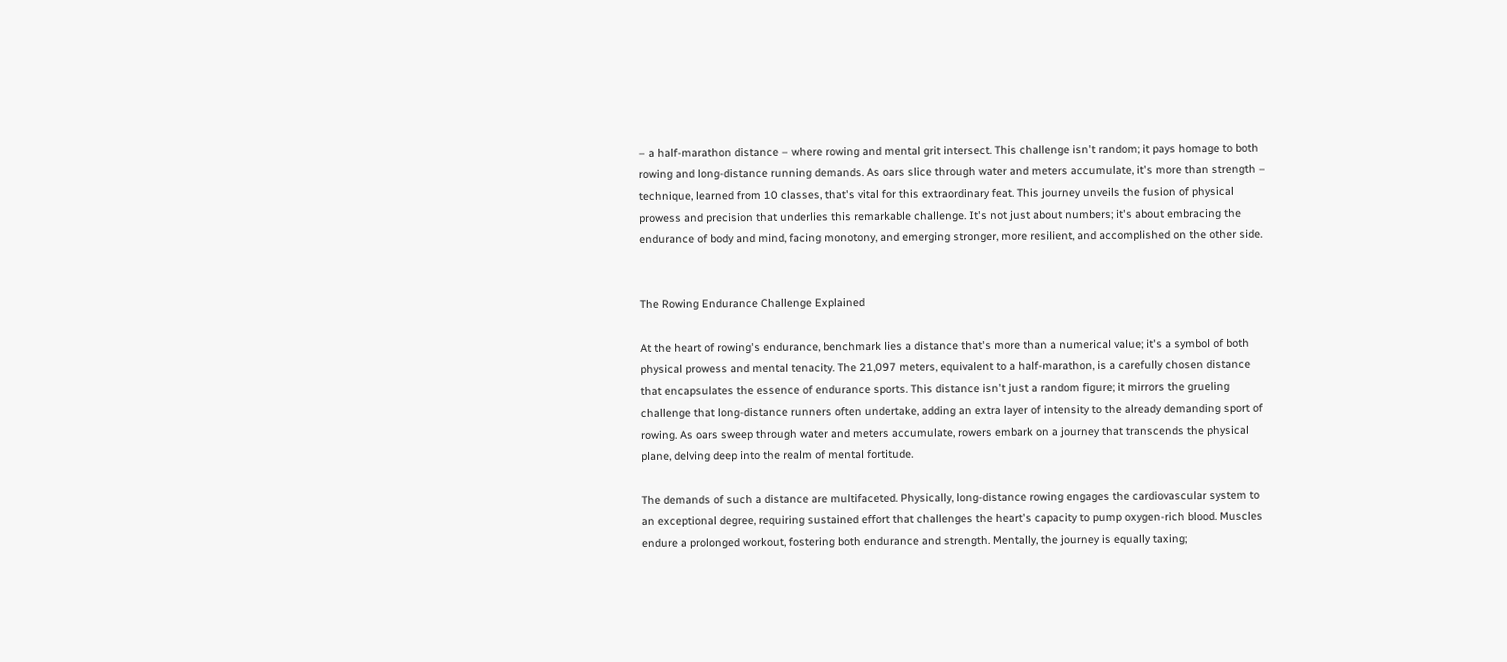– a half-marathon distance – where rowing and mental grit intersect. This challenge isn't random; it pays homage to both rowing and long-distance running demands. As oars slice through water and meters accumulate, it's more than strength – technique, learned from 10 classes, that's vital for this extraordinary feat. This journey unveils the fusion of physical prowess and precision that underlies this remarkable challenge. It's not just about numbers; it's about embracing the endurance of body and mind, facing monotony, and emerging stronger, more resilient, and accomplished on the other side.


The Rowing Endurance Challenge Explained

At the heart of rowing's endurance, benchmark lies a distance that's more than a numerical value; it's a symbol of both physical prowess and mental tenacity. The 21,097 meters, equivalent to a half-marathon, is a carefully chosen distance that encapsulates the essence of endurance sports. This distance isn't just a random figure; it mirrors the grueling challenge that long-distance runners often undertake, adding an extra layer of intensity to the already demanding sport of rowing. As oars sweep through water and meters accumulate, rowers embark on a journey that transcends the physical plane, delving deep into the realm of mental fortitude.

The demands of such a distance are multifaceted. Physically, long-distance rowing engages the cardiovascular system to an exceptional degree, requiring sustained effort that challenges the heart's capacity to pump oxygen-rich blood. Muscles endure a prolonged workout, fostering both endurance and strength. Mentally, the journey is equally taxing;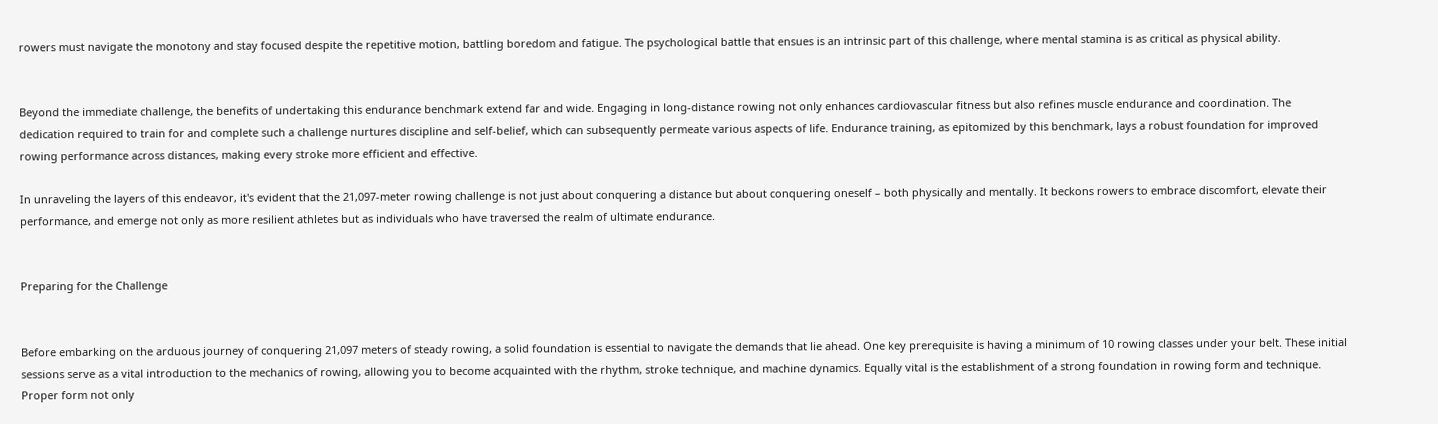rowers must navigate the monotony and stay focused despite the repetitive motion, battling boredom and fatigue. The psychological battle that ensues is an intrinsic part of this challenge, where mental stamina is as critical as physical ability.


Beyond the immediate challenge, the benefits of undertaking this endurance benchmark extend far and wide. Engaging in long-distance rowing not only enhances cardiovascular fitness but also refines muscle endurance and coordination. The dedication required to train for and complete such a challenge nurtures discipline and self-belief, which can subsequently permeate various aspects of life. Endurance training, as epitomized by this benchmark, lays a robust foundation for improved rowing performance across distances, making every stroke more efficient and effective.

In unraveling the layers of this endeavor, it's evident that the 21,097-meter rowing challenge is not just about conquering a distance but about conquering oneself – both physically and mentally. It beckons rowers to embrace discomfort, elevate their performance, and emerge not only as more resilient athletes but as individuals who have traversed the realm of ultimate endurance.


Preparing for the Challenge


Before embarking on the arduous journey of conquering 21,097 meters of steady rowing, a solid foundation is essential to navigate the demands that lie ahead. One key prerequisite is having a minimum of 10 rowing classes under your belt. These initial sessions serve as a vital introduction to the mechanics of rowing, allowing you to become acquainted with the rhythm, stroke technique, and machine dynamics. Equally vital is the establishment of a strong foundation in rowing form and technique. Proper form not only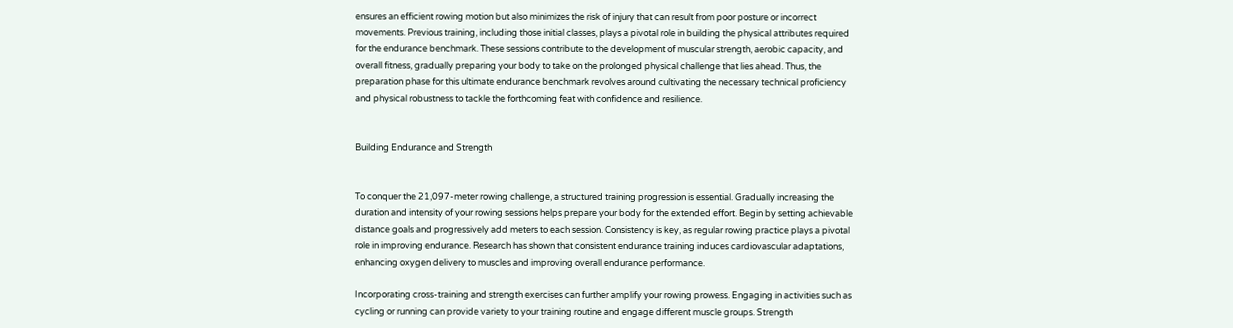ensures an efficient rowing motion but also minimizes the risk of injury that can result from poor posture or incorrect movements. Previous training, including those initial classes, plays a pivotal role in building the physical attributes required for the endurance benchmark. These sessions contribute to the development of muscular strength, aerobic capacity, and overall fitness, gradually preparing your body to take on the prolonged physical challenge that lies ahead. Thus, the preparation phase for this ultimate endurance benchmark revolves around cultivating the necessary technical proficiency and physical robustness to tackle the forthcoming feat with confidence and resilience.


Building Endurance and Strength


To conquer the 21,097-meter rowing challenge, a structured training progression is essential. Gradually increasing the duration and intensity of your rowing sessions helps prepare your body for the extended effort. Begin by setting achievable distance goals and progressively add meters to each session. Consistency is key, as regular rowing practice plays a pivotal role in improving endurance. Research has shown that consistent endurance training induces cardiovascular adaptations, enhancing oxygen delivery to muscles and improving overall endurance performance.

Incorporating cross-training and strength exercises can further amplify your rowing prowess. Engaging in activities such as cycling or running can provide variety to your training routine and engage different muscle groups. Strength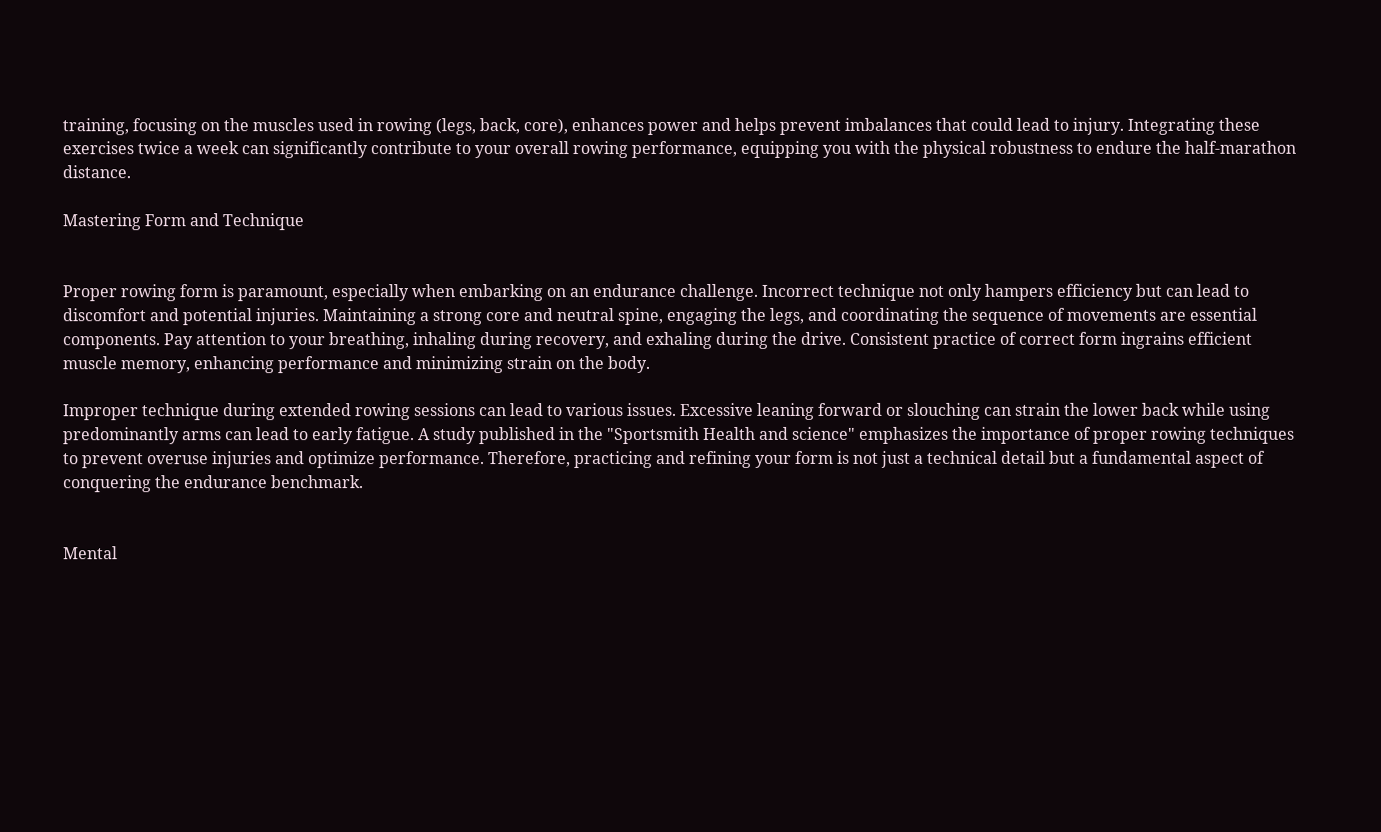training, focusing on the muscles used in rowing (legs, back, core), enhances power and helps prevent imbalances that could lead to injury. Integrating these exercises twice a week can significantly contribute to your overall rowing performance, equipping you with the physical robustness to endure the half-marathon distance.

Mastering Form and Technique


Proper rowing form is paramount, especially when embarking on an endurance challenge. Incorrect technique not only hampers efficiency but can lead to discomfort and potential injuries. Maintaining a strong core and neutral spine, engaging the legs, and coordinating the sequence of movements are essential components. Pay attention to your breathing, inhaling during recovery, and exhaling during the drive. Consistent practice of correct form ingrains efficient muscle memory, enhancing performance and minimizing strain on the body.

Improper technique during extended rowing sessions can lead to various issues. Excessive leaning forward or slouching can strain the lower back while using predominantly arms can lead to early fatigue. A study published in the "Sportsmith Health and science" emphasizes the importance of proper rowing techniques to prevent overuse injuries and optimize performance. Therefore, practicing and refining your form is not just a technical detail but a fundamental aspect of conquering the endurance benchmark.


Mental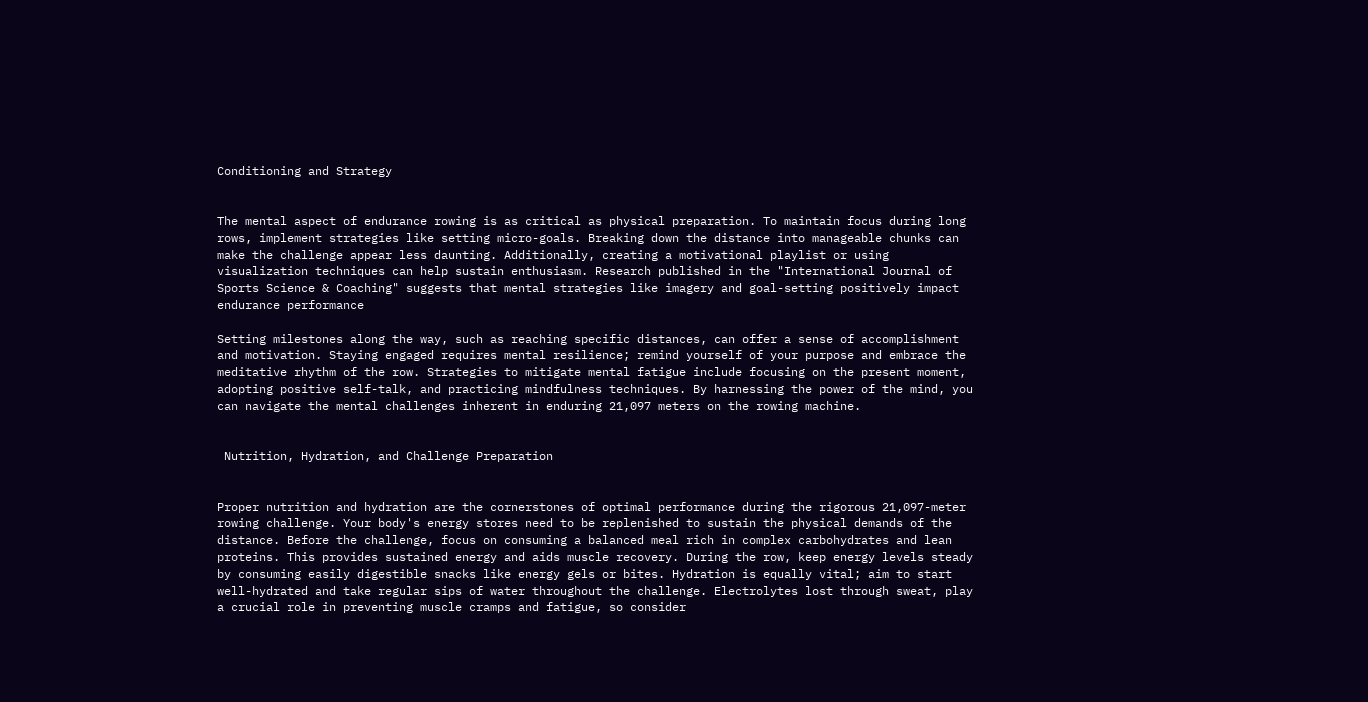Conditioning and Strategy


The mental aspect of endurance rowing is as critical as physical preparation. To maintain focus during long rows, implement strategies like setting micro-goals. Breaking down the distance into manageable chunks can make the challenge appear less daunting. Additionally, creating a motivational playlist or using visualization techniques can help sustain enthusiasm. Research published in the "International Journal of Sports Science & Coaching" suggests that mental strategies like imagery and goal-setting positively impact endurance performance

Setting milestones along the way, such as reaching specific distances, can offer a sense of accomplishment and motivation. Staying engaged requires mental resilience; remind yourself of your purpose and embrace the meditative rhythm of the row. Strategies to mitigate mental fatigue include focusing on the present moment, adopting positive self-talk, and practicing mindfulness techniques. By harnessing the power of the mind, you can navigate the mental challenges inherent in enduring 21,097 meters on the rowing machine.


 Nutrition, Hydration, and Challenge Preparation


Proper nutrition and hydration are the cornerstones of optimal performance during the rigorous 21,097-meter rowing challenge. Your body's energy stores need to be replenished to sustain the physical demands of the distance. Before the challenge, focus on consuming a balanced meal rich in complex carbohydrates and lean proteins. This provides sustained energy and aids muscle recovery. During the row, keep energy levels steady by consuming easily digestible snacks like energy gels or bites. Hydration is equally vital; aim to start well-hydrated and take regular sips of water throughout the challenge. Electrolytes lost through sweat, play a crucial role in preventing muscle cramps and fatigue, so consider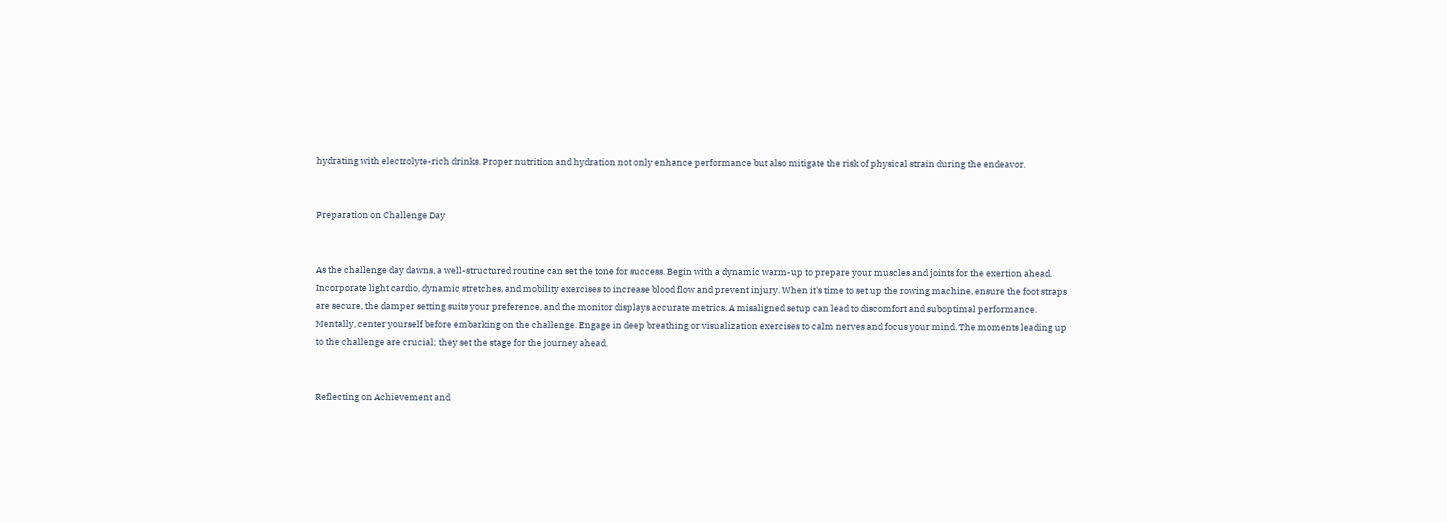hydrating with electrolyte-rich drinks. Proper nutrition and hydration not only enhance performance but also mitigate the risk of physical strain during the endeavor.


Preparation on Challenge Day


As the challenge day dawns, a well-structured routine can set the tone for success. Begin with a dynamic warm-up to prepare your muscles and joints for the exertion ahead. Incorporate light cardio, dynamic stretches, and mobility exercises to increase blood flow and prevent injury. When it's time to set up the rowing machine, ensure the foot straps are secure, the damper setting suits your preference, and the monitor displays accurate metrics. A misaligned setup can lead to discomfort and suboptimal performance. Mentally, center yourself before embarking on the challenge. Engage in deep breathing or visualization exercises to calm nerves and focus your mind. The moments leading up to the challenge are crucial; they set the stage for the journey ahead.


Reflecting on Achievement and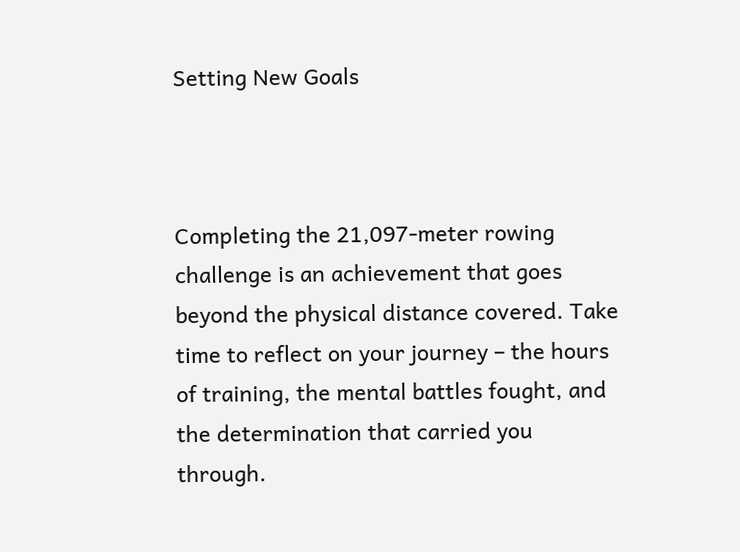Setting New Goals



Completing the 21,097-meter rowing challenge is an achievement that goes beyond the physical distance covered. Take time to reflect on your journey – the hours of training, the mental battles fought, and the determination that carried you through.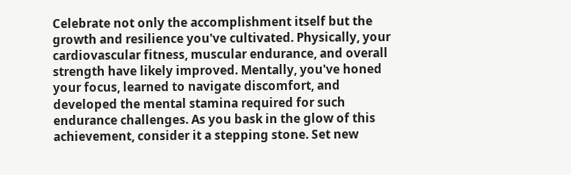Celebrate not only the accomplishment itself but the growth and resilience you've cultivated. Physically, your cardiovascular fitness, muscular endurance, and overall strength have likely improved. Mentally, you've honed your focus, learned to navigate discomfort, and developed the mental stamina required for such endurance challenges. As you bask in the glow of this achievement, consider it a stepping stone. Set new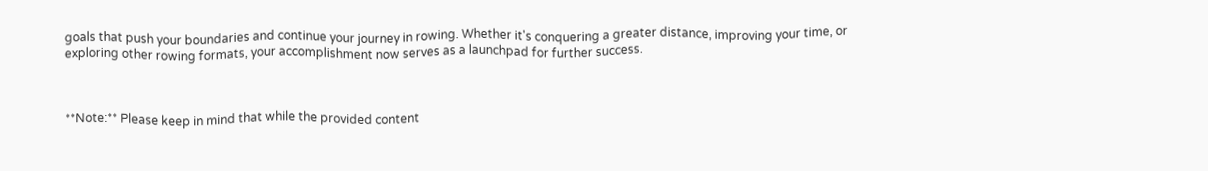goals that push your boundaries and continue your journey in rowing. Whether it's conquering a greater distance, improving your time, or exploring other rowing formats, your accomplishment now serves as a launchpad for further success.



**Note:** Please keep in mind that while the provided content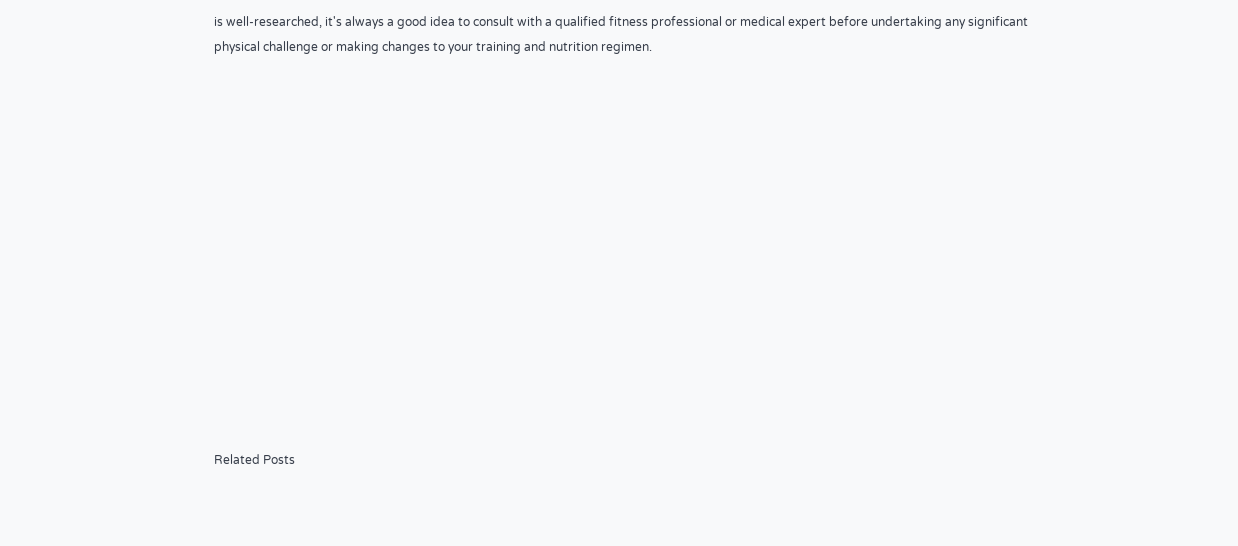is well-researched, it's always a good idea to consult with a qualified fitness professional or medical expert before undertaking any significant physical challenge or making changes to your training and nutrition regimen.















Related Posts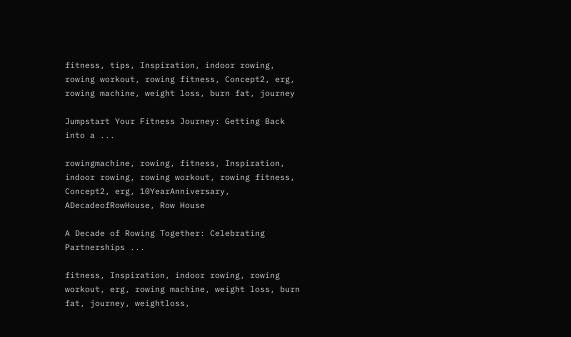fitness, tips, Inspiration, indoor rowing, rowing workout, rowing fitness, Concept2, erg, rowing machine, weight loss, burn fat, journey

Jumpstart Your Fitness Journey: Getting Back into a ...

rowingmachine, rowing, fitness, Inspiration, indoor rowing, rowing workout, rowing fitness, Concept2, erg, 10YearAnniversary, ADecadeofRowHouse, Row House

A Decade of Rowing Together: Celebrating Partnerships ...

fitness, Inspiration, indoor rowing, rowing workout, erg, rowing machine, weight loss, burn fat, journey, weightloss,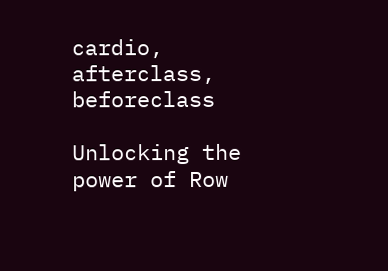cardio, afterclass, beforeclass

Unlocking the power of Row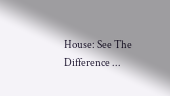House: See The Difference ...